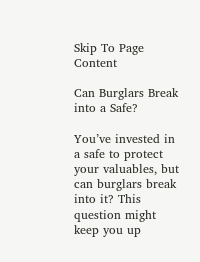Skip To Page Content

Can Burglars Break into a Safe?

You’ve invested in a safe to protect your valuables, but can burglars break into it? This question might keep you up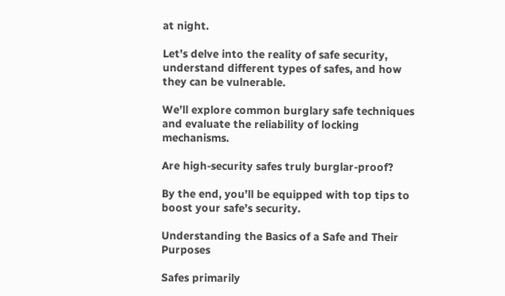at night.

Let’s delve into the reality of safe security, understand different types of safes, and how they can be vulnerable.

We’ll explore common burglary safe techniques and evaluate the reliability of locking mechanisms.

Are high-security safes truly burglar-proof?

By the end, you’ll be equipped with top tips to boost your safe’s security.

Understanding the Basics of a Safe and Their Purposes

Safes primarily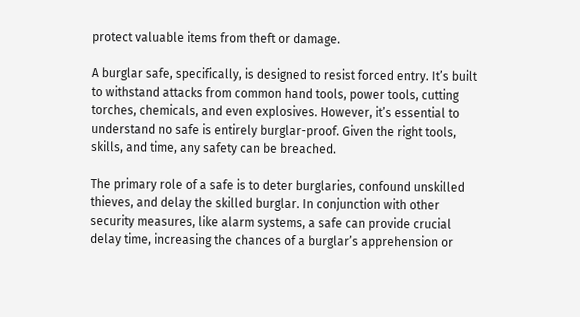protect valuable items from theft or damage.

A burglar safe, specifically, is designed to resist forced entry. It’s built to withstand attacks from common hand tools, power tools, cutting torches, chemicals, and even explosives. However, it’s essential to understand no safe is entirely burglar-proof. Given the right tools, skills, and time, any safety can be breached.

The primary role of a safe is to deter burglaries, confound unskilled thieves, and delay the skilled burglar. In conjunction with other security measures, like alarm systems, a safe can provide crucial delay time, increasing the chances of a burglar’s apprehension or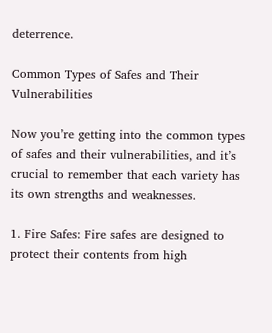deterrence.

Common Types of Safes and Their Vulnerabilities

Now you’re getting into the common types of safes and their vulnerabilities, and it’s crucial to remember that each variety has its own strengths and weaknesses.

1. Fire Safes: Fire safes are designed to protect their contents from high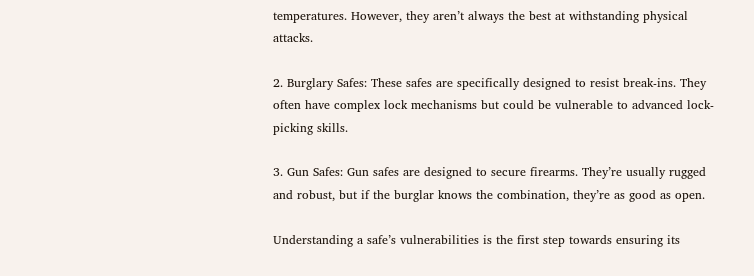temperatures. However, they aren’t always the best at withstanding physical attacks.

2. Burglary Safes: These safes are specifically designed to resist break-ins. They often have complex lock mechanisms but could be vulnerable to advanced lock-picking skills.

3. Gun Safes: Gun safes are designed to secure firearms. They’re usually rugged and robust, but if the burglar knows the combination, they’re as good as open.

Understanding a safe’s vulnerabilities is the first step towards ensuring its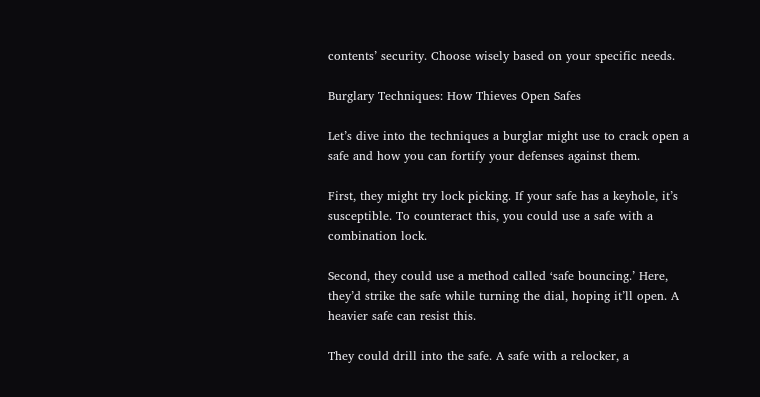contents’ security. Choose wisely based on your specific needs.

Burglary Techniques: How Thieves Open Safes

Let’s dive into the techniques a burglar might use to crack open a safe and how you can fortify your defenses against them.

First, they might try lock picking. If your safe has a keyhole, it’s susceptible. To counteract this, you could use a safe with a combination lock.

Second, they could use a method called ‘safe bouncing.’ Here, they’d strike the safe while turning the dial, hoping it’ll open. A heavier safe can resist this.

They could drill into the safe. A safe with a relocker, a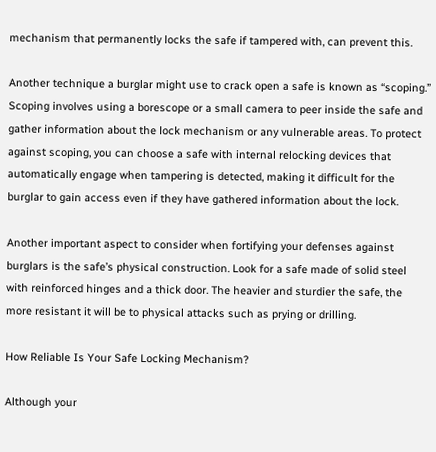mechanism that permanently locks the safe if tampered with, can prevent this.

Another technique a burglar might use to crack open a safe is known as “scoping.” Scoping involves using a borescope or a small camera to peer inside the safe and gather information about the lock mechanism or any vulnerable areas. To protect against scoping, you can choose a safe with internal relocking devices that automatically engage when tampering is detected, making it difficult for the burglar to gain access even if they have gathered information about the lock.

Another important aspect to consider when fortifying your defenses against burglars is the safe’s physical construction. Look for a safe made of solid steel with reinforced hinges and a thick door. The heavier and sturdier the safe, the more resistant it will be to physical attacks such as prying or drilling.

How Reliable Is Your Safe Locking Mechanism?

Although your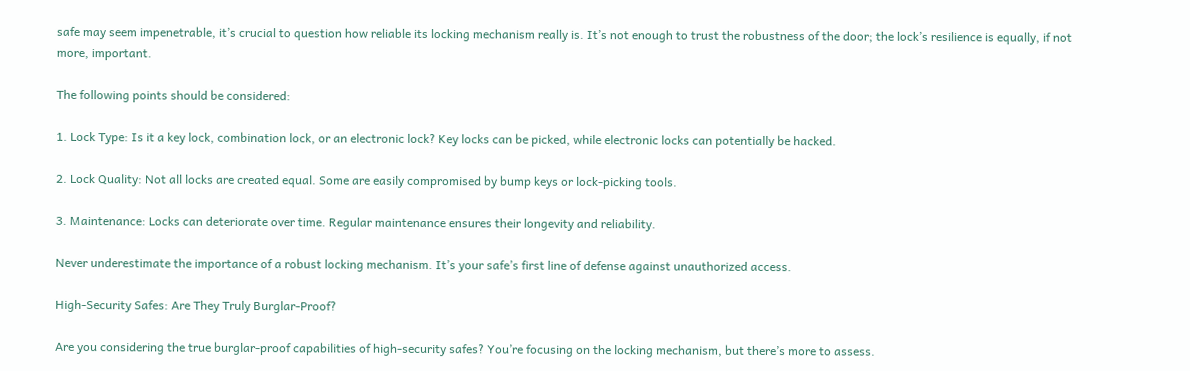safe may seem impenetrable, it’s crucial to question how reliable its locking mechanism really is. It’s not enough to trust the robustness of the door; the lock’s resilience is equally, if not more, important.

The following points should be considered:

1. Lock Type: Is it a key lock, combination lock, or an electronic lock? Key locks can be picked, while electronic locks can potentially be hacked.

2. Lock Quality: Not all locks are created equal. Some are easily compromised by bump keys or lock-picking tools.

3. Maintenance: Locks can deteriorate over time. Regular maintenance ensures their longevity and reliability.

Never underestimate the importance of a robust locking mechanism. It’s your safe’s first line of defense against unauthorized access.

High-Security Safes: Are They Truly Burglar-Proof?

Are you considering the true burglar-proof capabilities of high-security safes? You’re focusing on the locking mechanism, but there’s more to assess.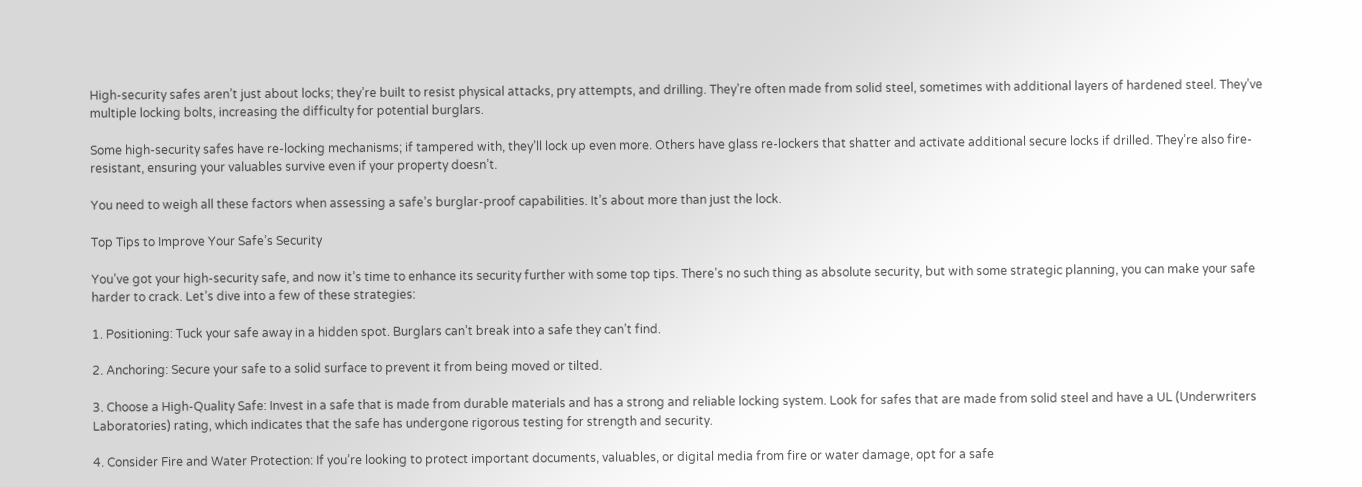High-security safes aren’t just about locks; they’re built to resist physical attacks, pry attempts, and drilling. They’re often made from solid steel, sometimes with additional layers of hardened steel. They’ve multiple locking bolts, increasing the difficulty for potential burglars.

Some high-security safes have re-locking mechanisms; if tampered with, they’ll lock up even more. Others have glass re-lockers that shatter and activate additional secure locks if drilled. They’re also fire-resistant, ensuring your valuables survive even if your property doesn’t.

You need to weigh all these factors when assessing a safe’s burglar-proof capabilities. It’s about more than just the lock.

Top Tips to Improve Your Safe’s Security

You’ve got your high-security safe, and now it’s time to enhance its security further with some top tips. There’s no such thing as absolute security, but with some strategic planning, you can make your safe harder to crack. Let’s dive into a few of these strategies:

1. Positioning: Tuck your safe away in a hidden spot. Burglars can’t break into a safe they can’t find.

2. Anchoring: Secure your safe to a solid surface to prevent it from being moved or tilted.

3. Choose a High-Quality Safe: Invest in a safe that is made from durable materials and has a strong and reliable locking system. Look for safes that are made from solid steel and have a UL (Underwriters Laboratories) rating, which indicates that the safe has undergone rigorous testing for strength and security.

4. Consider Fire and Water Protection: If you’re looking to protect important documents, valuables, or digital media from fire or water damage, opt for a safe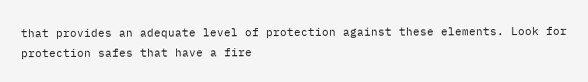that provides an adequate level of protection against these elements. Look for protection safes that have a fire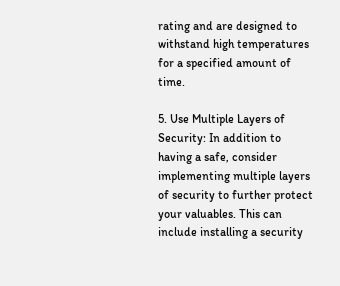rating and are designed to withstand high temperatures for a specified amount of time.

5. Use Multiple Layers of Security: In addition to having a safe, consider implementing multiple layers of security to further protect your valuables. This can include installing a security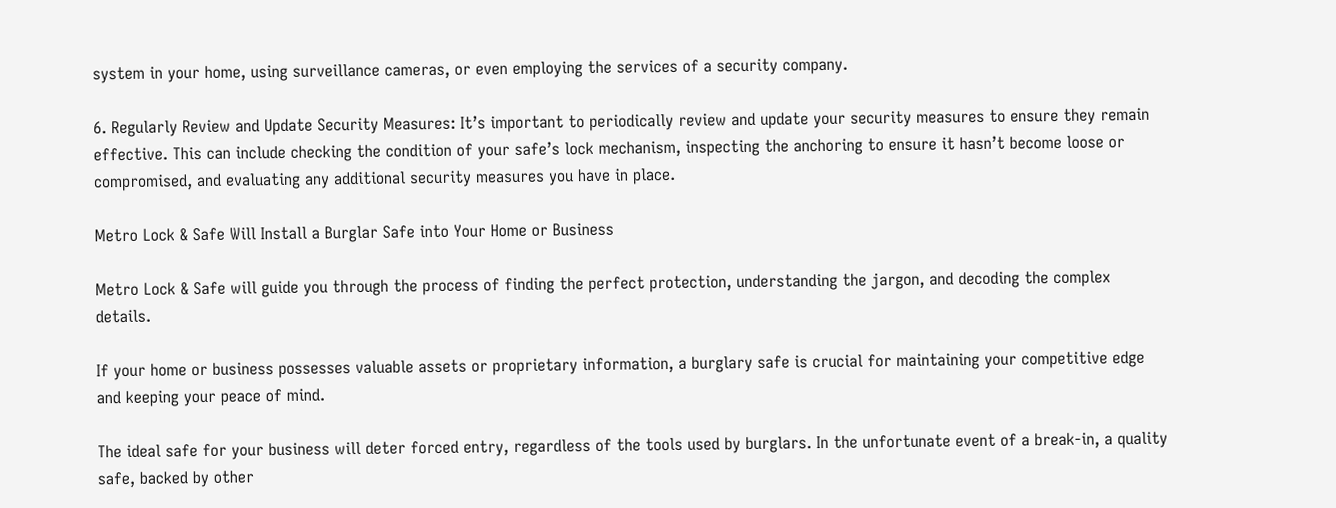system in your home, using surveillance cameras, or even employing the services of a security company.

6. Regularly Review and Update Security Measures: It’s important to periodically review and update your security measures to ensure they remain effective. This can include checking the condition of your safe’s lock mechanism, inspecting the anchoring to ensure it hasn’t become loose or compromised, and evaluating any additional security measures you have in place.

Metro Lock & Safe Will Install a Burglar Safe into Your Home or Business

Metro Lock & Safe will guide you through the process of finding the perfect protection, understanding the jargon, and decoding the complex details.

If your home or business possesses valuable assets or proprietary information, a burglary safe is crucial for maintaining your competitive edge and keeping your peace of mind.

The ideal safe for your business will deter forced entry, regardless of the tools used by burglars. In the unfortunate event of a break-in, a quality safe, backed by other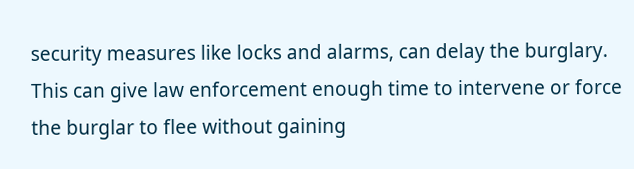security measures like locks and alarms, can delay the burglary. This can give law enforcement enough time to intervene or force the burglar to flee without gaining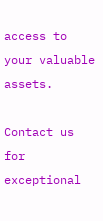access to your valuable assets.

Contact us for exceptional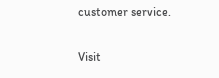customer service.

Visit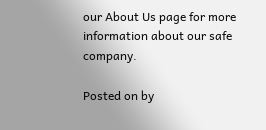our About Us page for more information about our safe company.

Posted on by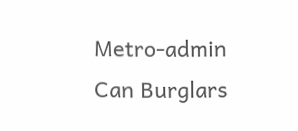Metro-admin
Can Burglars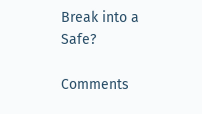Break into a Safe?

Comments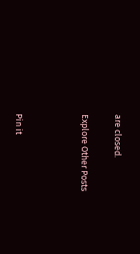are closed.

Explore Other Posts



Pin it